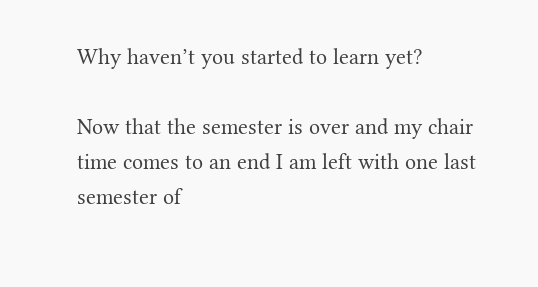Why haven’t you started to learn yet?

Now that the semester is over and my chair time comes to an end I am left with one last semester of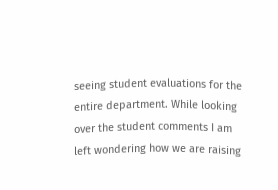seeing student evaluations for the entire department. While looking over the student comments I am left wondering how we are raising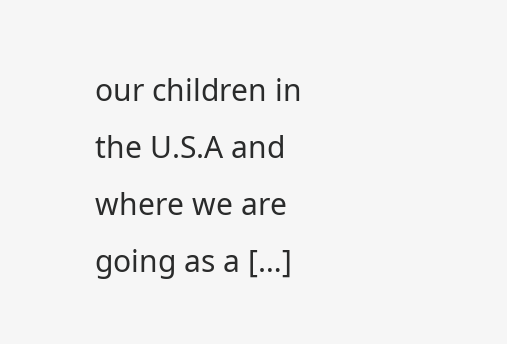our children in the U.S.A and where we are going as a […]